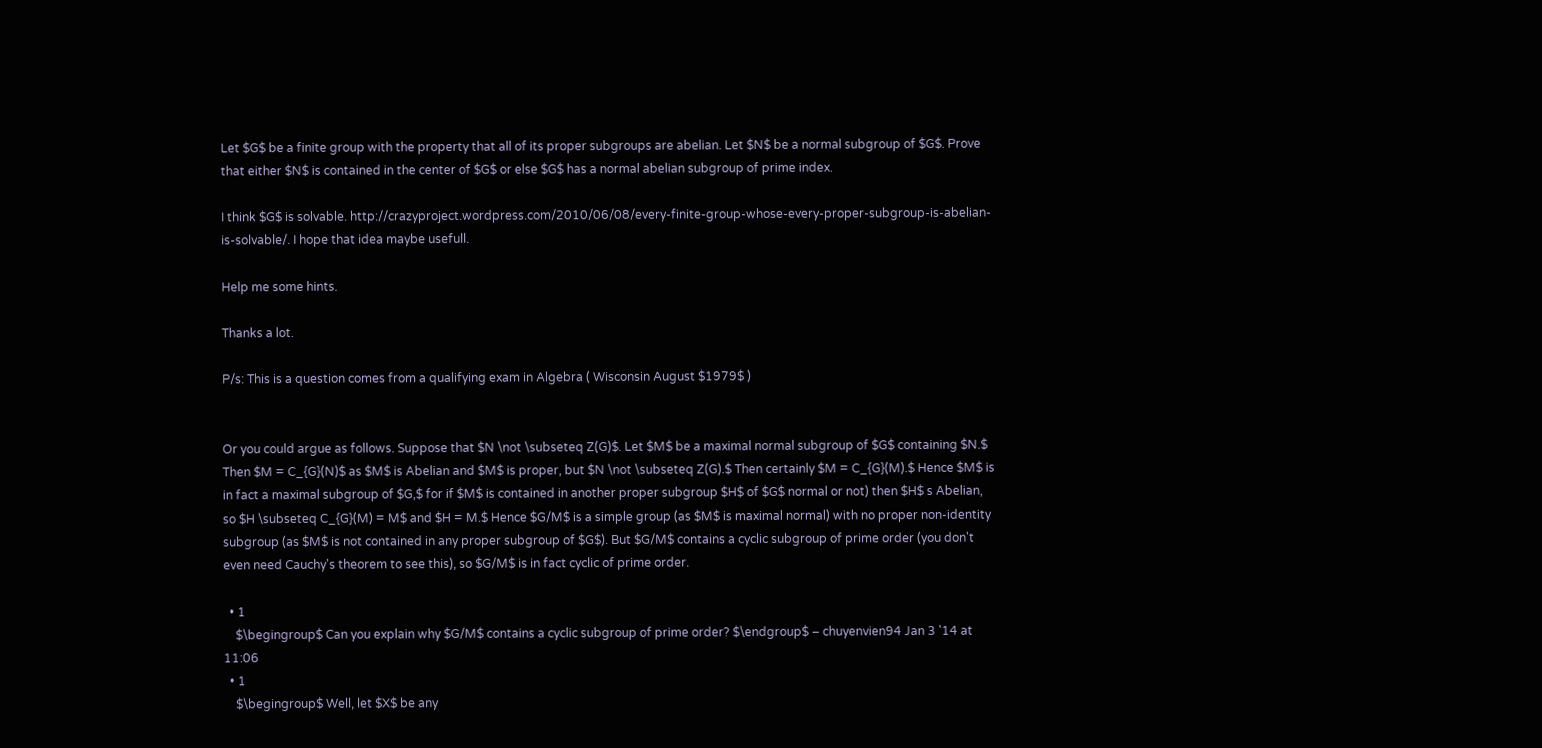Let $G$ be a finite group with the property that all of its proper subgroups are abelian. Let $N$ be a normal subgroup of $G$. Prove that either $N$ is contained in the center of $G$ or else $G$ has a normal abelian subgroup of prime index.

I think $G$ is solvable. http://crazyproject.wordpress.com/2010/06/08/every-finite-group-whose-every-proper-subgroup-is-abelian-is-solvable/. I hope that idea maybe usefull.

Help me some hints.

Thanks a lot.

P/s: This is a question comes from a qualifying exam in Algebra ( Wisconsin August $1979$ )


Or you could argue as follows. Suppose that $N \not \subseteq Z(G)$. Let $M$ be a maximal normal subgroup of $G$ containing $N.$ Then $M = C_{G}(N)$ as $M$ is Abelian and $M$ is proper, but $N \not \subseteq Z(G).$ Then certainly $M = C_{G}(M).$ Hence $M$ is in fact a maximal subgroup of $G,$ for if $M$ is contained in another proper subgroup $H$ of $G$ normal or not) then $H$ s Abelian, so $H \subseteq C_{G}(M) = M$ and $H = M.$ Hence $G/M$ is a simple group (as $M$ is maximal normal) with no proper non-identity subgroup (as $M$ is not contained in any proper subgroup of $G$). But $G/M$ contains a cyclic subgroup of prime order (you don't even need Cauchy's theorem to see this), so $G/M$ is in fact cyclic of prime order.

  • 1
    $\begingroup$ Can you explain why $G/M$ contains a cyclic subgroup of prime order? $\endgroup$ – chuyenvien94 Jan 3 '14 at 11:06
  • 1
    $\begingroup$ Well, let $X$ be any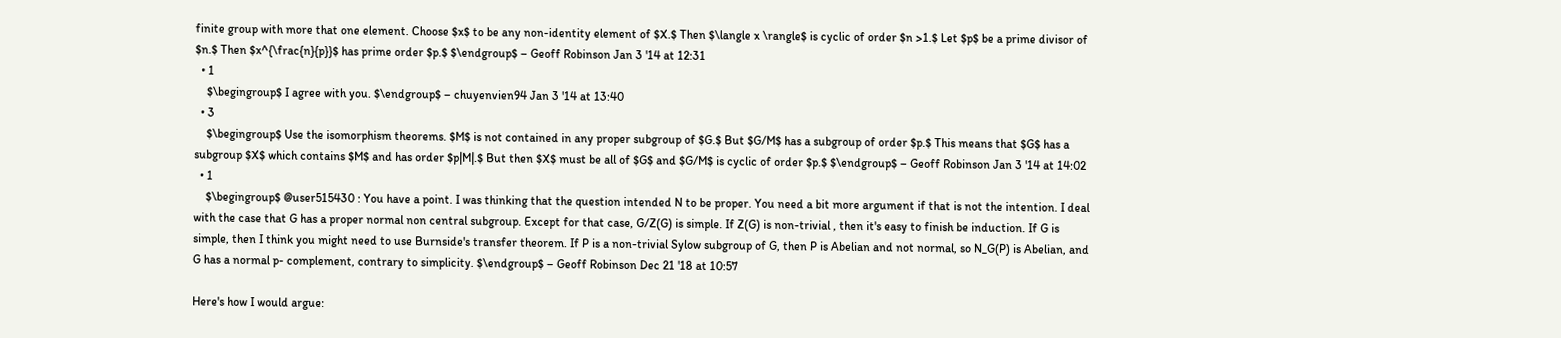finite group with more that one element. Choose $x$ to be any non-identity element of $X.$ Then $\langle x \rangle$ is cyclic of order $n >1.$ Let $p$ be a prime divisor of $n.$ Then $x^{\frac{n}{p}}$ has prime order $p.$ $\endgroup$ – Geoff Robinson Jan 3 '14 at 12:31
  • 1
    $\begingroup$ I agree with you. $\endgroup$ – chuyenvien94 Jan 3 '14 at 13:40
  • 3
    $\begingroup$ Use the isomorphism theorems. $M$ is not contained in any proper subgroup of $G.$ But $G/M$ has a subgroup of order $p.$ This means that $G$ has a subgroup $X$ which contains $M$ and has order $p|M|.$ But then $X$ must be all of $G$ and $G/M$ is cyclic of order $p.$ $\endgroup$ – Geoff Robinson Jan 3 '14 at 14:02
  • 1
    $\begingroup$ @user515430 : You have a point. I was thinking that the question intended N to be proper. You need a bit more argument if that is not the intention. I deal with the case that G has a proper normal non central subgroup. Except for that case, G/Z(G) is simple. If Z(G) is non-trivial , then it's easy to finish be induction. If G is simple, then I think you might need to use Burnside's transfer theorem. If P is a non-trivial Sylow subgroup of G, then P is Abelian and not normal, so N_G(P) is Abelian, and G has a normal p- complement, contrary to simplicity. $\endgroup$ – Geoff Robinson Dec 21 '18 at 10:57

Here's how I would argue: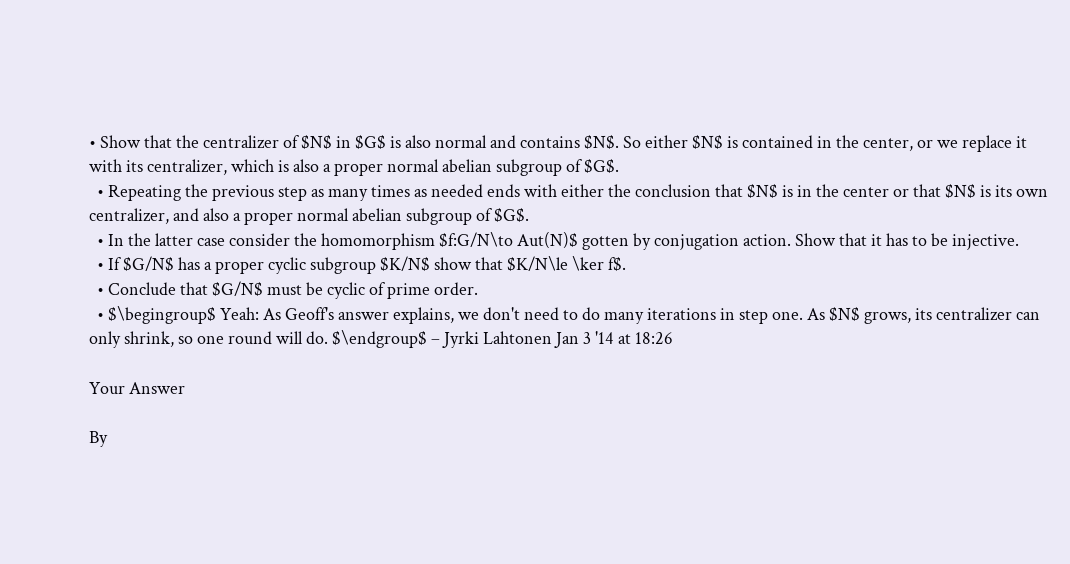• Show that the centralizer of $N$ in $G$ is also normal and contains $N$. So either $N$ is contained in the center, or we replace it with its centralizer, which is also a proper normal abelian subgroup of $G$.
  • Repeating the previous step as many times as needed ends with either the conclusion that $N$ is in the center or that $N$ is its own centralizer, and also a proper normal abelian subgroup of $G$.
  • In the latter case consider the homomorphism $f:G/N\to Aut(N)$ gotten by conjugation action. Show that it has to be injective.
  • If $G/N$ has a proper cyclic subgroup $K/N$ show that $K/N\le \ker f$.
  • Conclude that $G/N$ must be cyclic of prime order.
  • $\begingroup$ Yeah: As Geoff's answer explains, we don't need to do many iterations in step one. As $N$ grows, its centralizer can only shrink, so one round will do. $\endgroup$ – Jyrki Lahtonen Jan 3 '14 at 18:26

Your Answer

By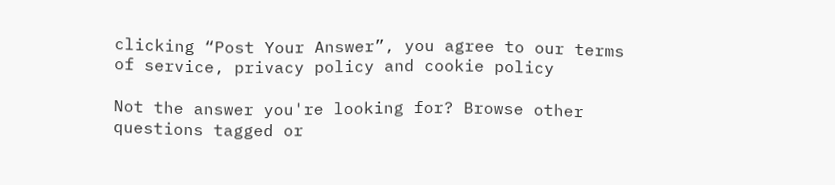clicking “Post Your Answer”, you agree to our terms of service, privacy policy and cookie policy

Not the answer you're looking for? Browse other questions tagged or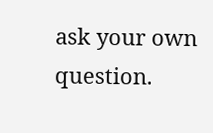ask your own question.